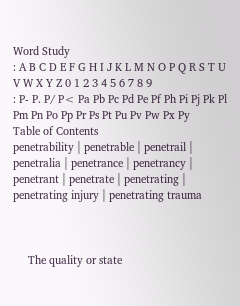Word Study
: A B C D E F G H I J K L M N O P Q R S T U V W X Y Z 0 1 2 3 4 5 6 7 8 9
: P- P. P/ P< Pa Pb Pc Pd Pe Pf Ph Pi Pj Pk Pl Pm Pn Po Pp Pr Ps Pt Pu Pv Pw Px Py
Table of Contents
penetrability | penetrable | penetrail | penetralia | penetrance | penetrancy | penetrant | penetrate | penetrating | penetrating injury | penetrating trauma



     The quality or state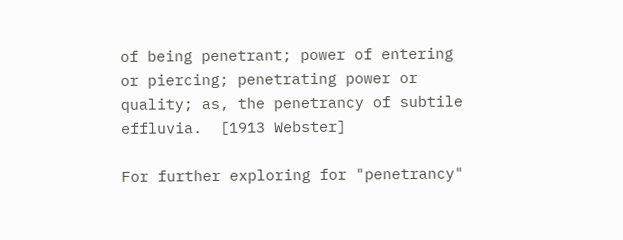of being penetrant; power of entering or piercing; penetrating power or quality; as, the penetrancy of subtile effluvia.  [1913 Webster]

For further exploring for "penetrancy"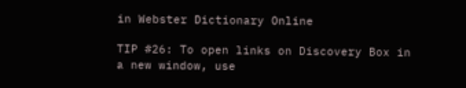in Webster Dictionary Online

TIP #26: To open links on Discovery Box in a new window, use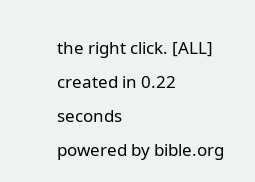the right click. [ALL]
created in 0.22 seconds
powered by bible.org